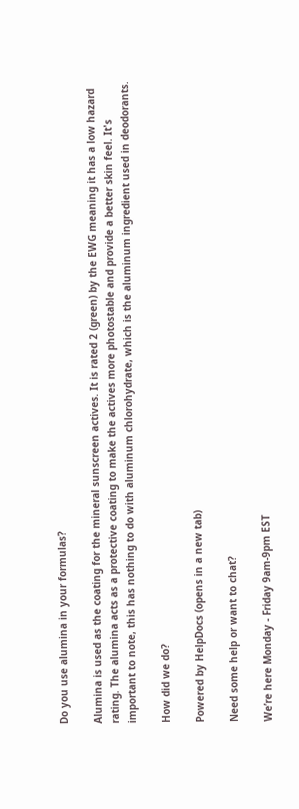Do you use alumina in your formulas?

Alumina is used as the coating for the mineral sunscreen actives. It is rated 2 (green) by the EWG meaning it has a low hazard rating. The alumina acts as a protective coating to make the actives more photostable and provide a better skin feel. It's important to note, this has nothing to do with aluminum chlorohydrate, which is the aluminum ingredient used in deodorants.

How did we do?

Powered by HelpDocs (opens in a new tab)

Need some help or want to chat?

We’re here Monday - Friday 9am-9pm EST